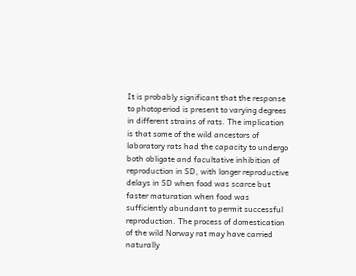It is probably significant that the response to photoperiod is present to varying degrees in different strains of rats. The implication is that some of the wild ancestors of laboratory rats had the capacity to undergo both obligate and facultative inhibition of reproduction in SD, with longer reproductive delays in SD when food was scarce but faster maturation when food was sufficiently abundant to permit successful reproduction. The process of domestication of the wild Norway rat may have carried naturally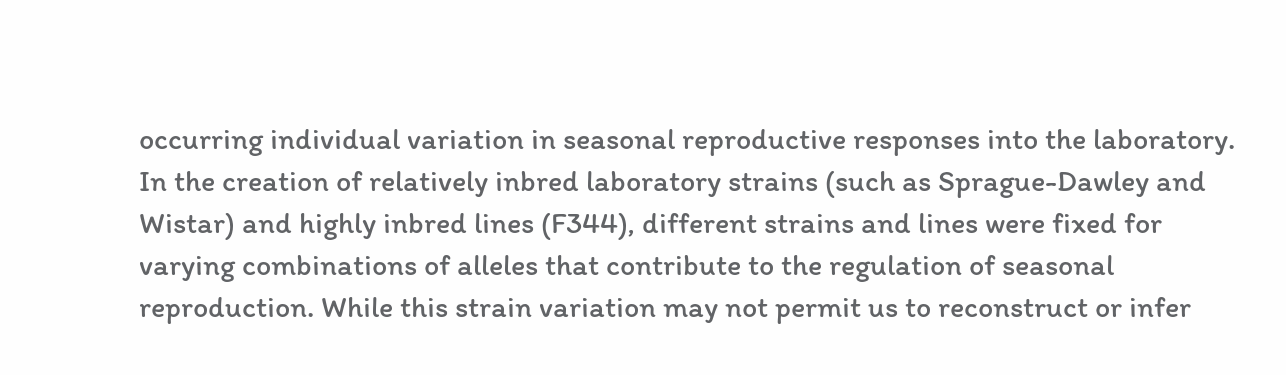occurring individual variation in seasonal reproductive responses into the laboratory. In the creation of relatively inbred laboratory strains (such as Sprague-Dawley and Wistar) and highly inbred lines (F344), different strains and lines were fixed for varying combinations of alleles that contribute to the regulation of seasonal reproduction. While this strain variation may not permit us to reconstruct or infer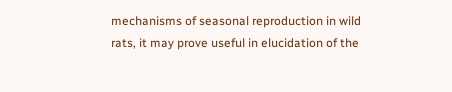mechanisms of seasonal reproduction in wild rats, it may prove useful in elucidation of the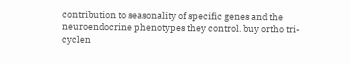contribution to seasonality of specific genes and the neuroendocrine phenotypes they control. buy ortho tri-cyclen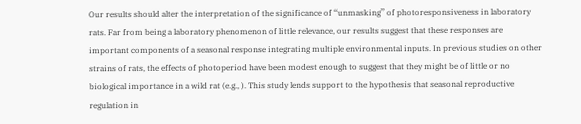Our results should alter the interpretation of the significance of ‘‘unmasking’’ of photoresponsiveness in laboratory rats. Far from being a laboratory phenomenon of little relevance, our results suggest that these responses are important components of a seasonal response integrating multiple environmental inputs. In previous studies on other strains of rats, the effects of photoperiod have been modest enough to suggest that they might be of little or no biological importance in a wild rat (e.g., ). This study lends support to the hypothesis that seasonal reproductive regulation in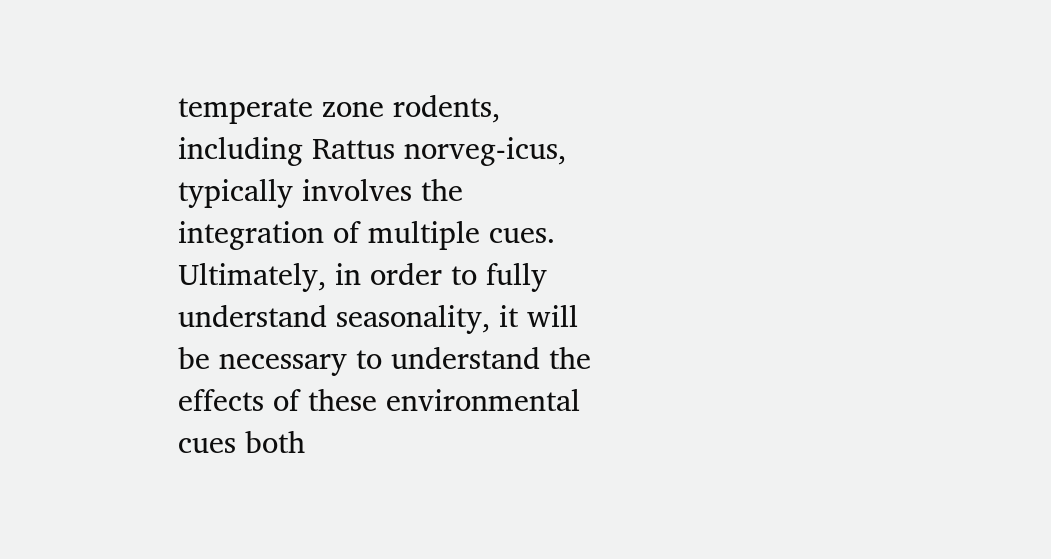temperate zone rodents, including Rattus norveg-icus, typically involves the integration of multiple cues. Ultimately, in order to fully understand seasonality, it will be necessary to understand the effects of these environmental cues both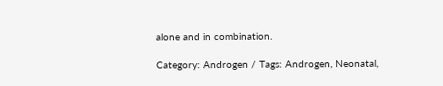alone and in combination.

Category: Androgen / Tags: Androgen, Neonatal,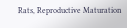Rats, Reproductive Maturation